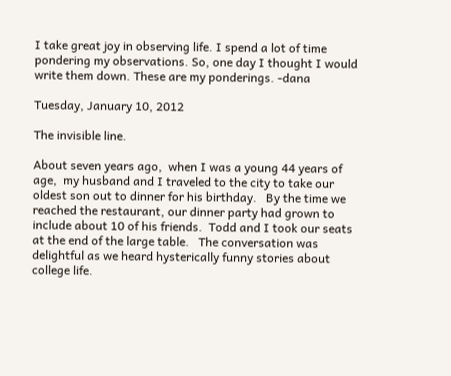I take great joy in observing life. I spend a lot of time pondering my observations. So, one day I thought I would write them down. These are my ponderings. -dana

Tuesday, January 10, 2012

The invisible line.

About seven years ago,  when I was a young 44 years of age,  my husband and I traveled to the city to take our oldest son out to dinner for his birthday.   By the time we reached the restaurant, our dinner party had grown to include about 10 of his friends.  Todd and I took our seats at the end of the large table.   The conversation was delightful as we heard hysterically funny stories about college life.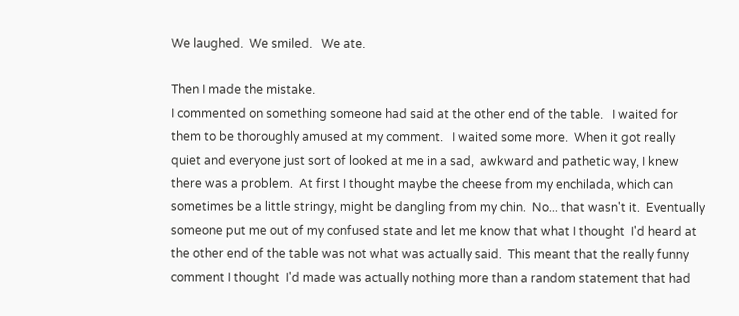We laughed.  We smiled.   We ate.

Then I made the mistake.
I commented on something someone had said at the other end of the table.   I waited for them to be thoroughly amused at my comment.   I waited some more.  When it got really quiet and everyone just sort of looked at me in a sad,  awkward and pathetic way, I knew there was a problem.  At first I thought maybe the cheese from my enchilada, which can sometimes be a little stringy, might be dangling from my chin.  No... that wasn't it.  Eventually someone put me out of my confused state and let me know that what I thought  I'd heard at the other end of the table was not what was actually said.  This meant that the really funny comment I thought  I'd made was actually nothing more than a random statement that had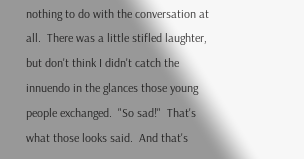nothing to do with the conversation at all.  There was a little stifled laughter, but don't think I didn't catch the innuendo in the glances those young people exchanged.  "So sad!"  That's what those looks said.  And that's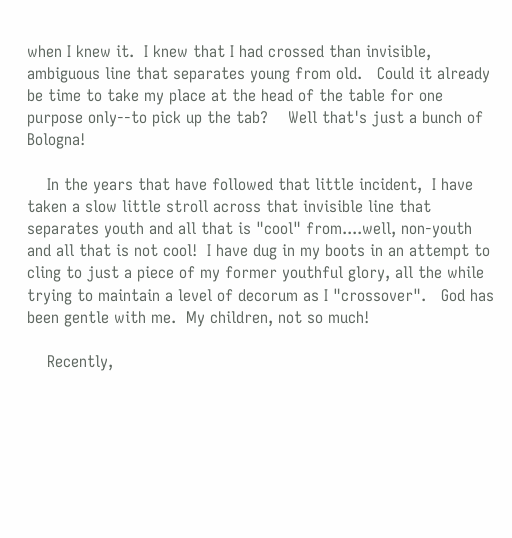when I knew it.  I knew that I had crossed than invisible,  ambiguous line that separates young from old.   Could it already be time to take my place at the head of the table for one purpose only--to pick up the tab?    Well that's just a bunch of Bologna!

    In the years that have followed that little incident,  I have taken a slow little stroll across that invisible line that separates youth and all that is "cool" from....well, non-youth and all that is not cool!  I have dug in my boots in an attempt to cling to just a piece of my former youthful glory, all the while trying to maintain a level of decorum as I "crossover".   God has been gentle with me.  My children, not so much!

    Recently,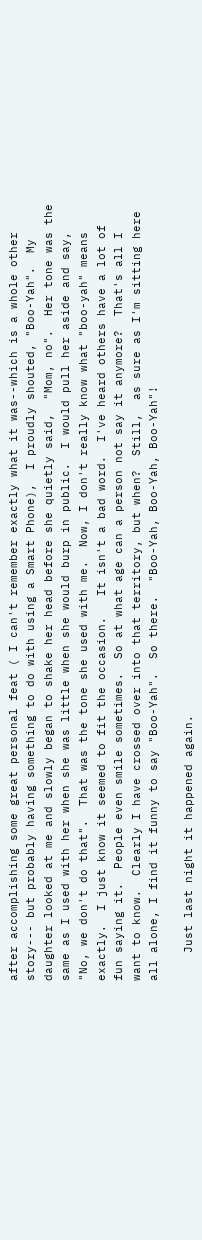after accomplishing some great personal feat ( I can't remember exactly what it was--which is a whole other story--- but probably having something to do with using a Smart Phone),  I proudly shouted, "Boo-Yah".  My daughter looked at me and slowly began to shake her head before she quietly said,  "Mom, no".  Her tone was the same as I used with her when she was little when she would burp in public.  I would pull her aside and say, "No, we don't do that".  That was the tone she used with me.  Now, I don't really know what "boo-yah" means exactly.  I just know it seemed to fit the occasion.   It isn't a bad word.  I've heard others have a lot of fun saying it.  People even smile sometimes.  So at what age can a person not say it anymore?  That's all I want to know.  Clearly I have crossed over into that territory, but when?  Still,  as sure as I'm sitting here all alone, I find it funny to say "Boo-Yah".  So there.  "Boo-Yah, Boo-Yah, Boo-Yah"!

    Just last night it happened again.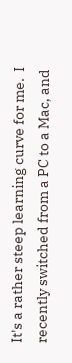It's a rather steep learning curve for me.  I recently switched from a PC to a Mac, and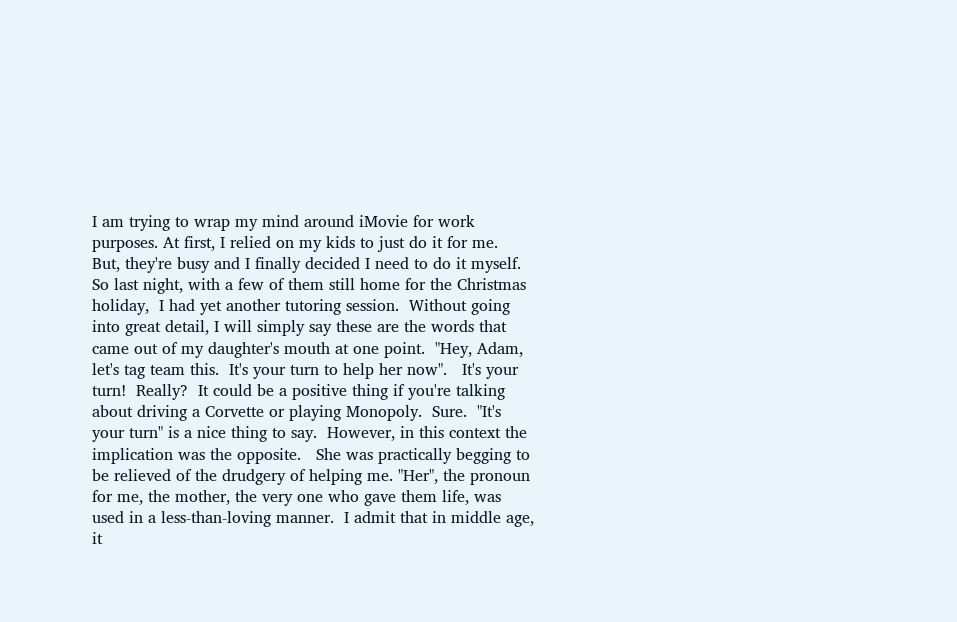I am trying to wrap my mind around iMovie for work purposes. At first, I relied on my kids to just do it for me.  But, they're busy and I finally decided I need to do it myself.  So last night, with a few of them still home for the Christmas holiday,  I had yet another tutoring session.  Without going into great detail, I will simply say these are the words that came out of my daughter's mouth at one point.  "Hey, Adam, let's tag team this.  It's your turn to help her now".   It's your turn!  Really?  It could be a positive thing if you're talking about driving a Corvette or playing Monopoly.  Sure.  "It's your turn" is a nice thing to say.  However, in this context the implication was the opposite.   She was practically begging to be relieved of the drudgery of helping me. "Her", the pronoun  for me, the mother, the very one who gave them life, was used in a less-than-loving manner.  I admit that in middle age, it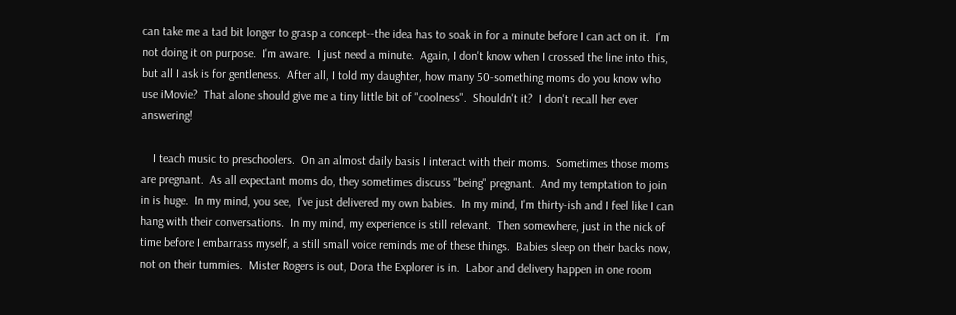can take me a tad bit longer to grasp a concept--the idea has to soak in for a minute before I can act on it.  I'm not doing it on purpose.  I'm aware.  I just need a minute.  Again, I don't know when I crossed the line into this, but all I ask is for gentleness.  After all, I told my daughter, how many 50-something moms do you know who use iMovie?  That alone should give me a tiny little bit of "coolness".  Shouldn't it?  I don't recall her ever answering!

    I teach music to preschoolers.  On an almost daily basis I interact with their moms.  Sometimes those moms are pregnant.  As all expectant moms do, they sometimes discuss "being" pregnant.  And my temptation to join in is huge.  In my mind, you see,  I've just delivered my own babies.  In my mind, I'm thirty-ish and I feel like I can hang with their conversations.  In my mind, my experience is still relevant.  Then somewhere, just in the nick of time before I embarrass myself, a still small voice reminds me of these things.  Babies sleep on their backs now, not on their tummies.  Mister Rogers is out, Dora the Explorer is in.  Labor and delivery happen in one room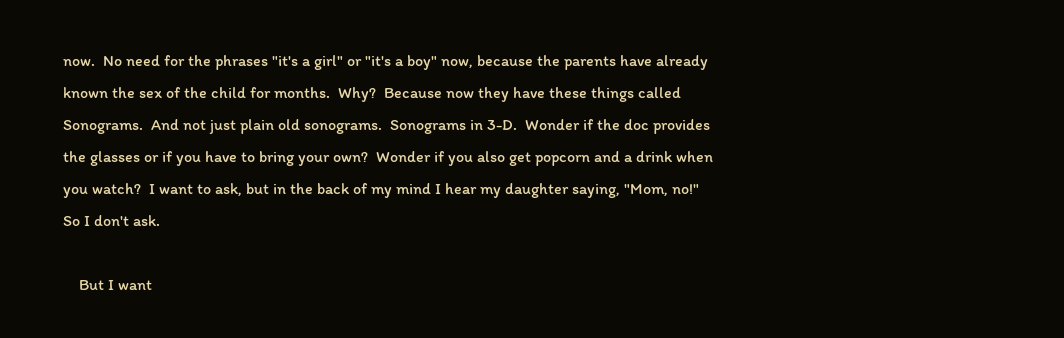now.  No need for the phrases "it's a girl" or "it's a boy" now, because the parents have already known the sex of the child for months.  Why?  Because now they have these things called Sonograms.  And not just plain old sonograms.  Sonograms in 3-D.  Wonder if the doc provides the glasses or if you have to bring your own?  Wonder if you also get popcorn and a drink when you watch?  I want to ask, but in the back of my mind I hear my daughter saying, "Mom, no!" So I don't ask.

    But I want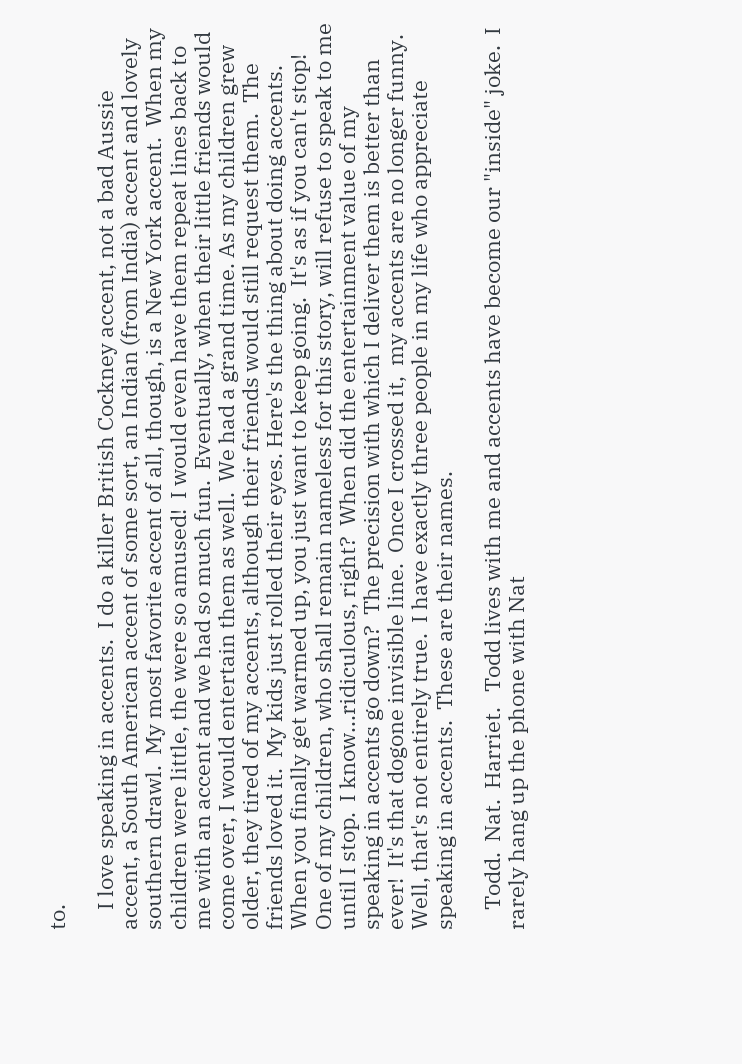to.

    I love speaking in accents.  I do a killer British Cockney accent, not a bad Aussie accent, a South American accent of some sort, an Indian (from India) accent and lovely southern drawl.  My most favorite accent of all, though, is a New York accent.  When my children were little, the were so amused!  I would even have them repeat lines back to me with an accent and we had so much fun.  Eventually, when their little friends would come over, I would entertain them as well.  We had a grand time. As my children grew older, they tired of my accents, although their friends would still request them.  The friends loved it.  My kids just rolled their eyes. Here's the thing about doing accents.  When you finally get warmed up, you just want to keep going.  It's as if you can't stop!  One of my children, who shall remain nameless for this story, will refuse to speak to me until I stop.  I know...ridiculous, right?  When did the entertainment value of my speaking in accents go down?  The precision with which I deliver them is better than ever!  It's that dogone invisible line.  Once I crossed it,  my accents are no longer funny.  Well, that's not entirely true.  I have exactly three people in my life who appreciate speaking in accents.  These are their names.

    Todd.  Nat.  Harriet.   Todd lives with me and accents have become our "inside" joke.  I rarely hang up the phone with Nat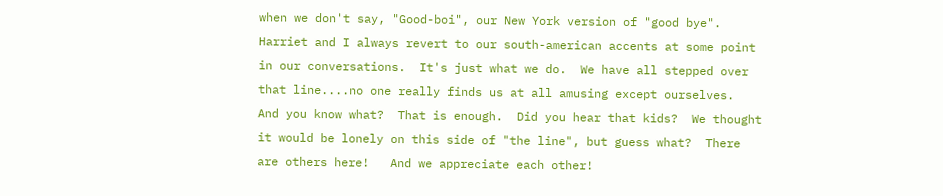when we don't say, "Good-boi", our New York version of "good bye".  Harriet and I always revert to our south-american accents at some point in our conversations.  It's just what we do.  We have all stepped over that line....no one really finds us at all amusing except ourselves.  And you know what?  That is enough.  Did you hear that kids?  We thought it would be lonely on this side of "the line", but guess what?  There are others here!   And we appreciate each other!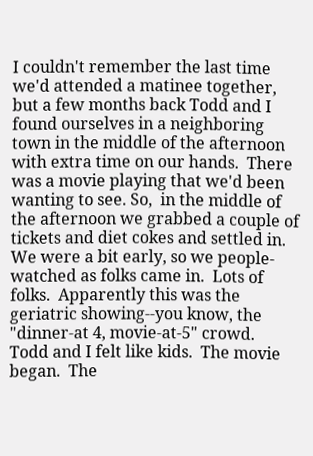I couldn't remember the last time we'd attended a matinee together, but a few months back Todd and I found ourselves in a neighboring town in the middle of the afternoon with extra time on our hands.  There was a movie playing that we'd been wanting to see. So,  in the middle of the afternoon we grabbed a couple of tickets and diet cokes and settled in.  We were a bit early, so we people-watched as folks came in.  Lots of folks.  Apparently this was the geriatric showing--you know, the "dinner-at 4, movie-at-5" crowd.  Todd and I felt like kids.  The movie began.  The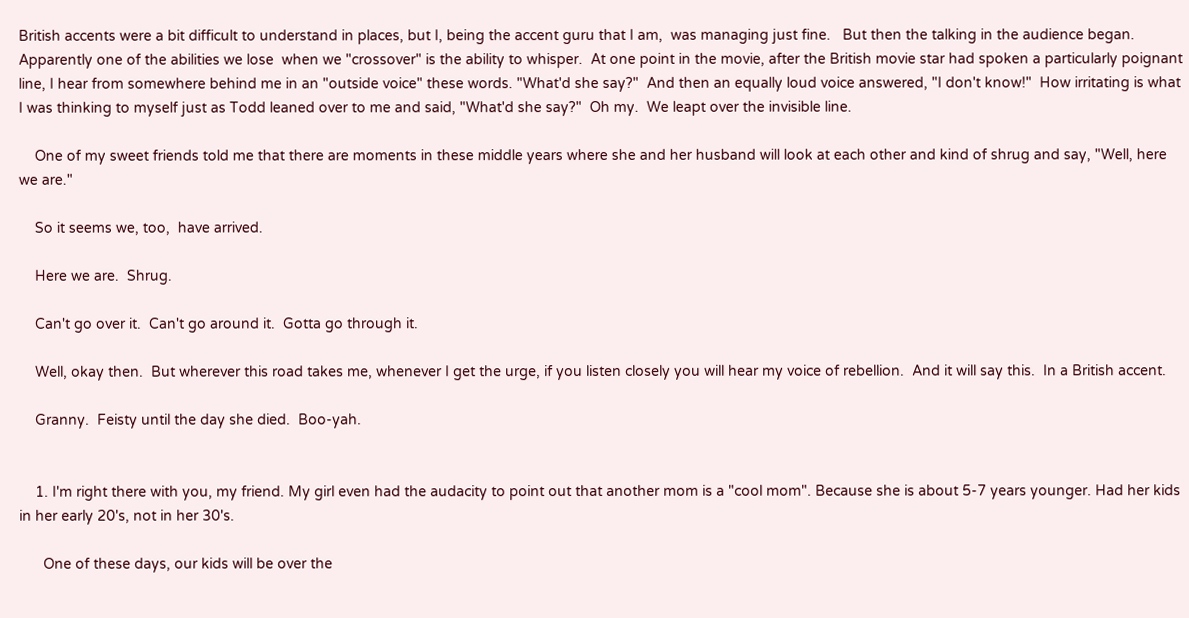British accents were a bit difficult to understand in places, but I, being the accent guru that I am,  was managing just fine.   But then the talking in the audience began.  Apparently one of the abilities we lose  when we "crossover" is the ability to whisper.  At one point in the movie, after the British movie star had spoken a particularly poignant line, I hear from somewhere behind me in an "outside voice" these words. "What'd she say?"  And then an equally loud voice answered, "I don't know!"  How irritating is what I was thinking to myself just as Todd leaned over to me and said, "What'd she say?"  Oh my.  We leapt over the invisible line.

    One of my sweet friends told me that there are moments in these middle years where she and her husband will look at each other and kind of shrug and say, "Well, here we are."

    So it seems we, too,  have arrived.

    Here we are.  Shrug.

    Can't go over it.  Can't go around it.  Gotta go through it.

    Well, okay then.  But wherever this road takes me, whenever I get the urge, if you listen closely you will hear my voice of rebellion.  And it will say this.  In a British accent.

    Granny.  Feisty until the day she died.  Boo-yah.


    1. I'm right there with you, my friend. My girl even had the audacity to point out that another mom is a "cool mom". Because she is about 5-7 years younger. Had her kids in her early 20's, not in her 30's.

      One of these days, our kids will be over the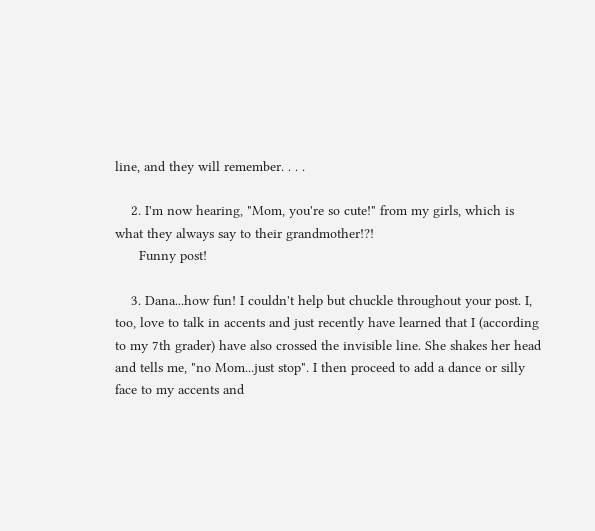line, and they will remember. . . .

    2. I'm now hearing, "Mom, you're so cute!" from my girls, which is what they always say to their grandmother!?!
      Funny post!

    3. Dana...how fun! I couldn't help but chuckle throughout your post. I, too, love to talk in accents and just recently have learned that I (according to my 7th grader) have also crossed the invisible line. She shakes her head and tells me, "no Mom...just stop". I then proceed to add a dance or silly face to my accents and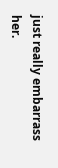just really embarrass her.